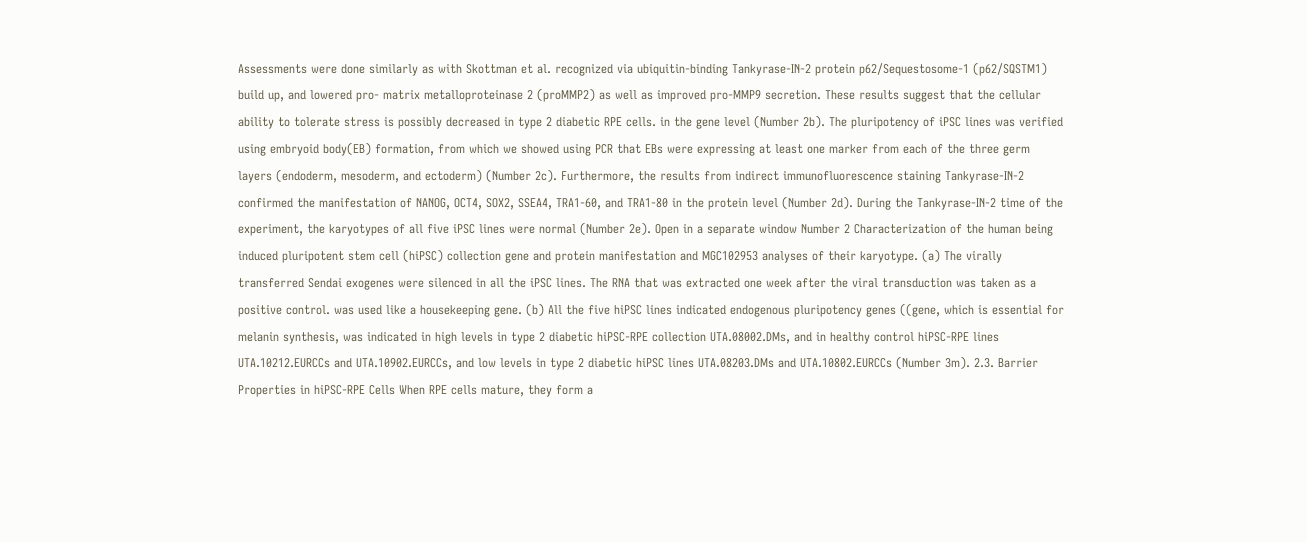Assessments were done similarly as with Skottman et al. recognized via ubiquitin-binding Tankyrase-IN-2 protein p62/Sequestosome-1 (p62/SQSTM1) build up, and lowered pro- matrix metalloproteinase 2 (proMMP2) as well as improved pro-MMP9 secretion. These results suggest that the cellular ability to tolerate stress is possibly decreased in type 2 diabetic RPE cells. in the gene level (Number 2b). The pluripotency of iPSC lines was verified using embryoid body(EB) formation, from which we showed using PCR that EBs were expressing at least one marker from each of the three germ layers (endoderm, mesoderm, and ectoderm) (Number 2c). Furthermore, the results from indirect immunofluorescence staining Tankyrase-IN-2 confirmed the manifestation of NANOG, OCT4, SOX2, SSEA4, TRA1-60, and TRA1-80 in the protein level (Number 2d). During the Tankyrase-IN-2 time of the experiment, the karyotypes of all five iPSC lines were normal (Number 2e). Open in a separate window Number 2 Characterization of the human being induced pluripotent stem cell (hiPSC) collection gene and protein manifestation and MGC102953 analyses of their karyotype. (a) The virally transferred Sendai exogenes were silenced in all the iPSC lines. The RNA that was extracted one week after the viral transduction was taken as a positive control. was used like a housekeeping gene. (b) All the five hiPSC lines indicated endogenous pluripotency genes ((gene, which is essential for melanin synthesis, was indicated in high levels in type 2 diabetic hiPSC-RPE collection UTA.08002.DMs, and in healthy control hiPSC-RPE lines UTA.10212.EURCCs and UTA.10902.EURCCs, and low levels in type 2 diabetic hiPSC lines UTA.08203.DMs and UTA.10802.EURCCs (Number 3m). 2.3. Barrier Properties in hiPSC-RPE Cells When RPE cells mature, they form a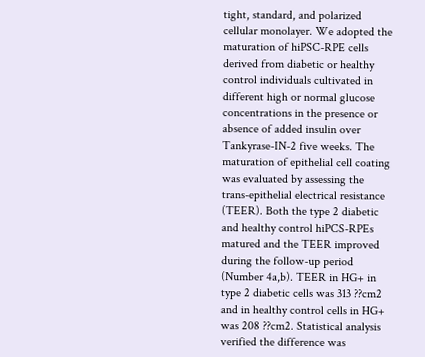tight, standard, and polarized cellular monolayer. We adopted the maturation of hiPSC-RPE cells derived from diabetic or healthy control individuals cultivated in different high or normal glucose concentrations in the presence or absence of added insulin over Tankyrase-IN-2 five weeks. The maturation of epithelial cell coating was evaluated by assessing the trans-epithelial electrical resistance (TEER). Both the type 2 diabetic and healthy control hiPCS-RPEs matured and the TEER improved during the follow-up period (Number 4a,b). TEER in HG+ in type 2 diabetic cells was 313 ??cm2 and in healthy control cells in HG+ was 208 ??cm2. Statistical analysis verified the difference was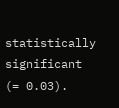statistically significant (= 0.03).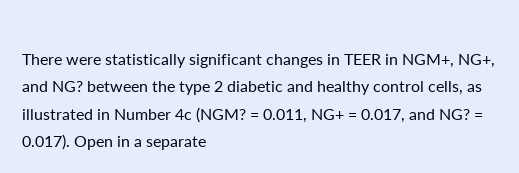There were statistically significant changes in TEER in NGM+, NG+, and NG? between the type 2 diabetic and healthy control cells, as illustrated in Number 4c (NGM? = 0.011, NG+ = 0.017, and NG? = 0.017). Open in a separate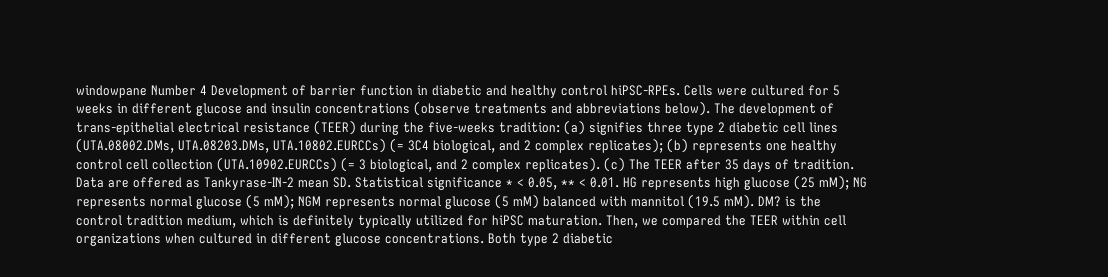windowpane Number 4 Development of barrier function in diabetic and healthy control hiPSC-RPEs. Cells were cultured for 5 weeks in different glucose and insulin concentrations (observe treatments and abbreviations below). The development of trans-epithelial electrical resistance (TEER) during the five-weeks tradition: (a) signifies three type 2 diabetic cell lines (UTA.08002.DMs, UTA.08203.DMs, UTA.10802.EURCCs) (= 3C4 biological, and 2 complex replicates); (b) represents one healthy control cell collection (UTA.10902.EURCCs) (= 3 biological, and 2 complex replicates). (c) The TEER after 35 days of tradition. Data are offered as Tankyrase-IN-2 mean SD. Statistical significance * < 0.05, ** < 0.01. HG represents high glucose (25 mM); NG represents normal glucose (5 mM); NGM represents normal glucose (5 mM) balanced with mannitol (19.5 mM). DM? is the control tradition medium, which is definitely typically utilized for hiPSC maturation. Then, we compared the TEER within cell organizations when cultured in different glucose concentrations. Both type 2 diabetic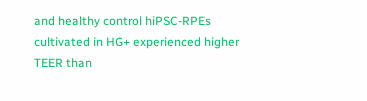and healthy control hiPSC-RPEs cultivated in HG+ experienced higher TEER than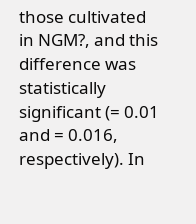those cultivated in NGM?, and this difference was statistically significant (= 0.01 and = 0.016, respectively). In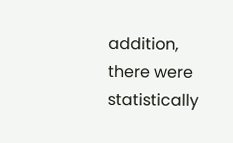addition, there were statistically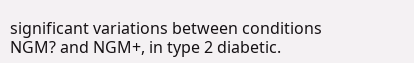significant variations between conditions NGM? and NGM+, in type 2 diabetic.